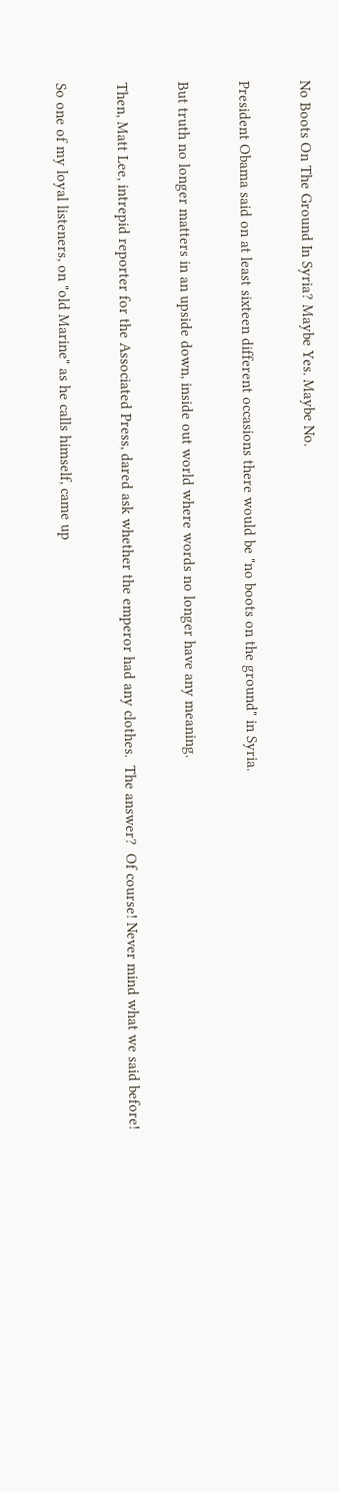No Boots On The Ground In Syria? Maybe Yes. Maybe No.

President Obama said on at least sixteen different occasions there would be "no boots on the ground" in Syria.

But truth no longer matters in an upside down, inside out world where words no longer have any meaning.

Then, Matt Lee, intrepid reporter for the Associated Press, dared ask whether the emperor had any clothes.  The answer?  Of course! Never mind what we said before!

So one of my loyal listeners, on "old Marine" as he calls himself, came up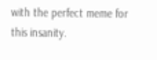with the perfect meme for this insanity.